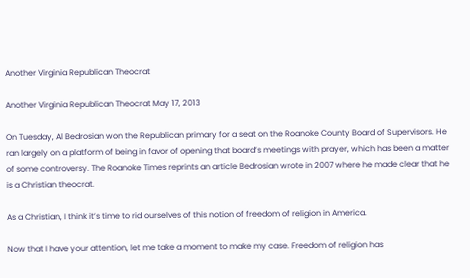Another Virginia Republican Theocrat

Another Virginia Republican Theocrat May 17, 2013

On Tuesday, Al Bedrosian won the Republican primary for a seat on the Roanoke County Board of Supervisors. He ran largely on a platform of being in favor of opening that board’s meetings with prayer, which has been a matter of some controversy. The Roanoke Times reprints an article Bedrosian wrote in 2007 where he made clear that he is a Christian theocrat.

As a Christian, I think it’s time to rid ourselves of this notion of freedom of religion in America.

Now that I have your attention, let me take a moment to make my case. Freedom of religion has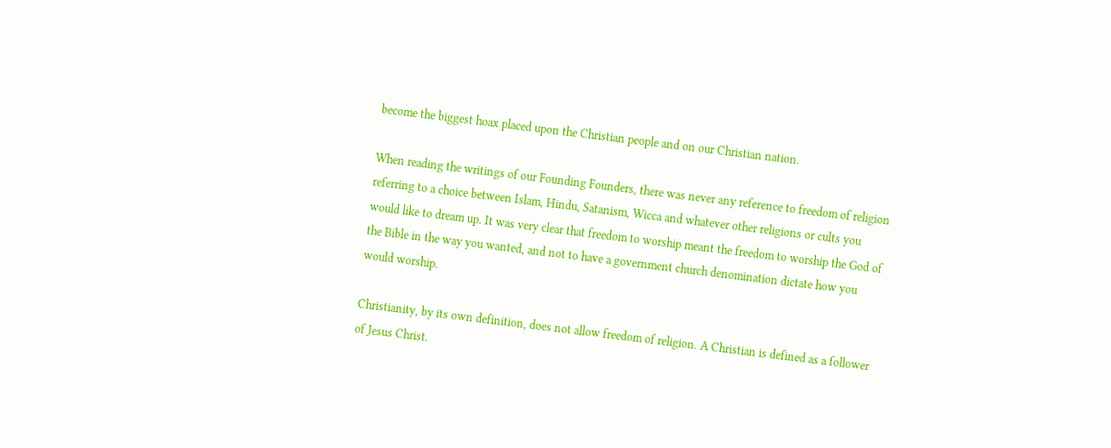become the biggest hoax placed upon the Christian people and on our Christian nation.

When reading the writings of our Founding Founders, there was never any reference to freedom of religion referring to a choice between Islam, Hindu, Satanism, Wicca and whatever other religions or cults you would like to dream up. It was very clear that freedom to worship meant the freedom to worship the God of the Bible in the way you wanted, and not to have a government church denomination dictate how you would worship.

Christianity, by its own definition, does not allow freedom of religion. A Christian is defined as a follower of Jesus Christ.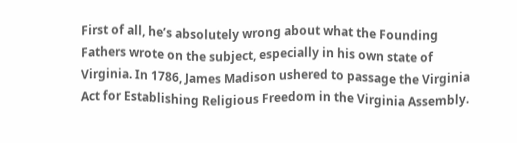First of all, he’s absolutely wrong about what the Founding Fathers wrote on the subject, especially in his own state of Virginia. In 1786, James Madison ushered to passage the Virginia Act for Establishing Religious Freedom in the Virginia Assembly.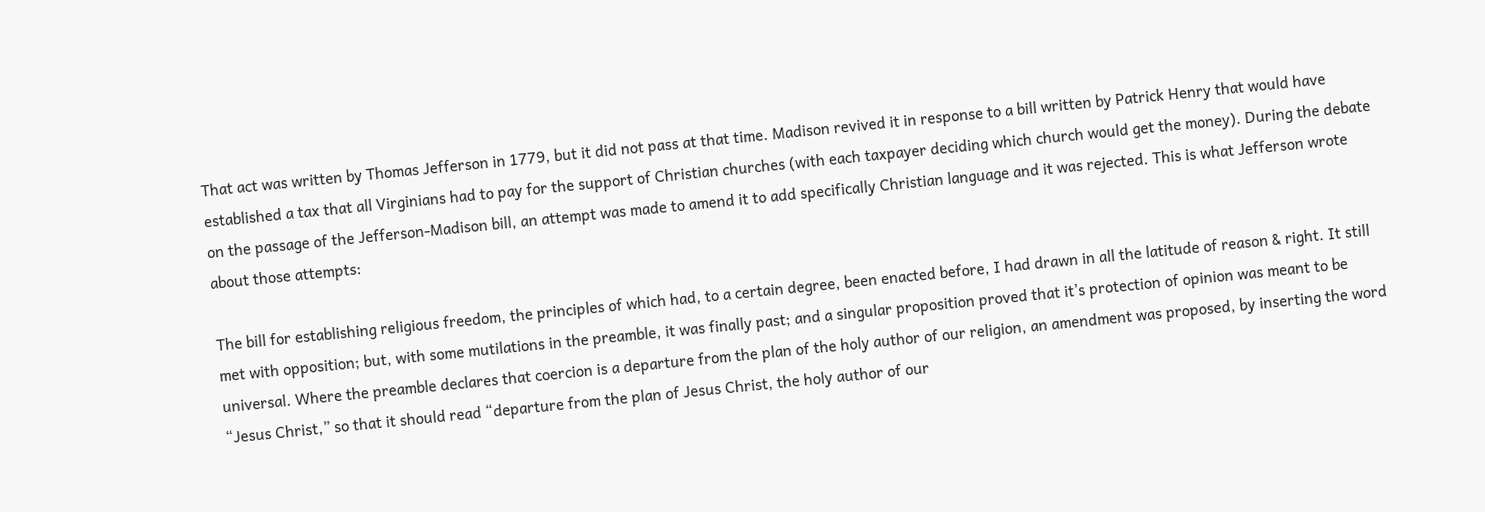That act was written by Thomas Jefferson in 1779, but it did not pass at that time. Madison revived it in response to a bill written by Patrick Henry that would have established a tax that all Virginians had to pay for the support of Christian churches (with each taxpayer deciding which church would get the money). During the debate on the passage of the Jefferson-Madison bill, an attempt was made to amend it to add specifically Christian language and it was rejected. This is what Jefferson wrote about those attempts:

The bill for establishing religious freedom, the principles of which had, to a certain degree, been enacted before, I had drawn in all the latitude of reason & right. It still met with opposition; but, with some mutilations in the preamble, it was finally past; and a singular proposition proved that it’s protection of opinion was meant to be universal. Where the preamble declares that coercion is a departure from the plan of the holy author of our religion, an amendment was proposed, by inserting the word “Jesus Christ,” so that it should read “departure from the plan of Jesus Christ, the holy author of our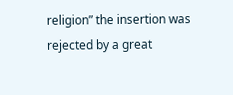religion” the insertion was rejected by a great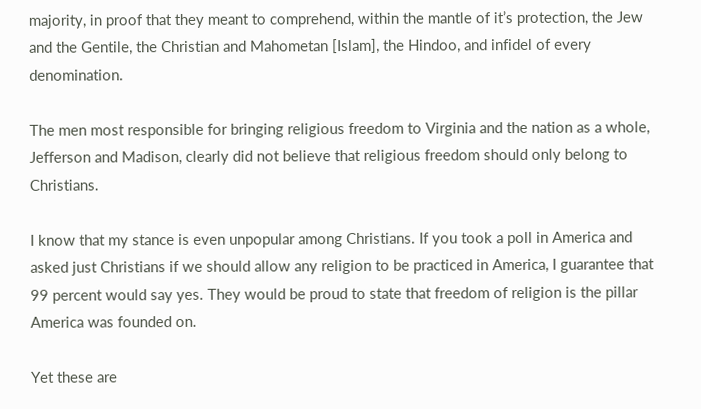majority, in proof that they meant to comprehend, within the mantle of it’s protection, the Jew and the Gentile, the Christian and Mahometan [Islam], the Hindoo, and infidel of every denomination.

The men most responsible for bringing religious freedom to Virginia and the nation as a whole, Jefferson and Madison, clearly did not believe that religious freedom should only belong to Christians.

I know that my stance is even unpopular among Christians. If you took a poll in America and asked just Christians if we should allow any religion to be practiced in America, I guarantee that 99 percent would say yes. They would be proud to state that freedom of religion is the pillar America was founded on.

Yet these are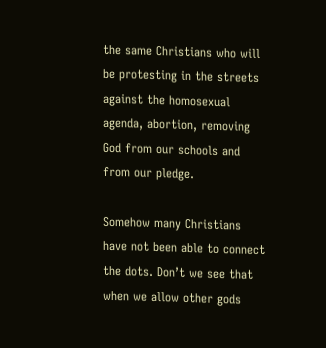the same Christians who will be protesting in the streets against the homosexual agenda, abortion, removing God from our schools and from our pledge.

Somehow many Christians have not been able to connect the dots. Don’t we see that when we allow other gods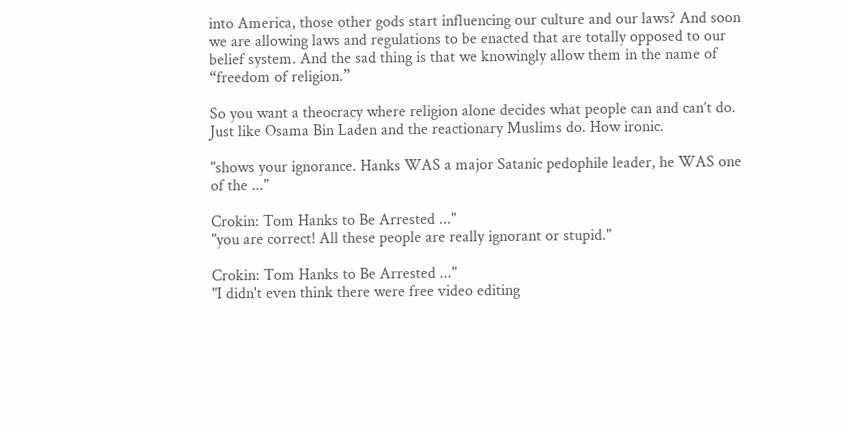into America, those other gods start influencing our culture and our laws? And soon we are allowing laws and regulations to be enacted that are totally opposed to our belief system. And the sad thing is that we knowingly allow them in the name of “freedom of religion.”

So you want a theocracy where religion alone decides what people can and can’t do. Just like Osama Bin Laden and the reactionary Muslims do. How ironic.

"shows your ignorance. Hanks WAS a major Satanic pedophile leader, he WAS one of the ..."

Crokin: Tom Hanks to Be Arrested ..."
"you are correct! All these people are really ignorant or stupid."

Crokin: Tom Hanks to Be Arrested ..."
"I didn't even think there were free video editing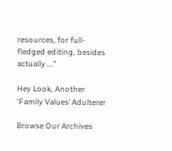resources, for full-fledged editing, besides actually ..."

Hey Look, Another ‘Family Values’ Adulterer

Browse Our Archives